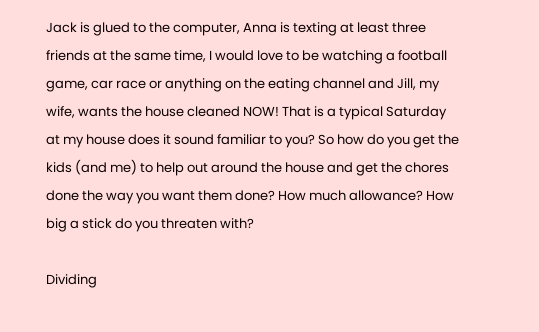Jack is glued to the computer, Anna is texting at least three friends at the same time, I would love to be watching a football game, car race or anything on the eating channel and Jill, my wife, wants the house cleaned NOW! That is a typical Saturday at my house does it sound familiar to you? So how do you get the kids (and me) to help out around the house and get the chores done the way you want them done? How much allowance? How big a stick do you threaten with?

Dividing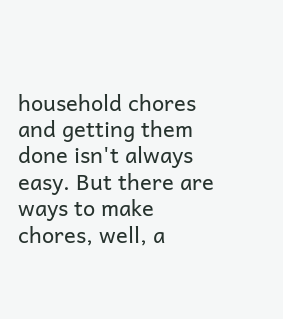household chores and getting them done isn't always easy. But there are ways to make chores, well, a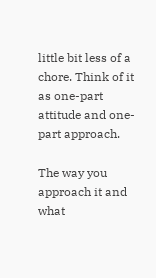little bit less of a chore. Think of it as one-part attitude and one-part approach.

The way you approach it and what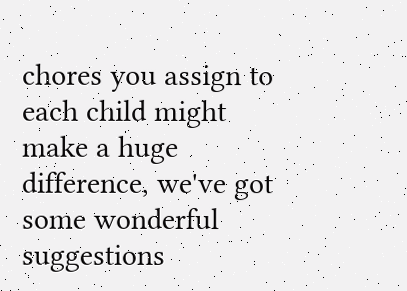chores you assign to each child might make a huge difference, we've got some wonderful suggestions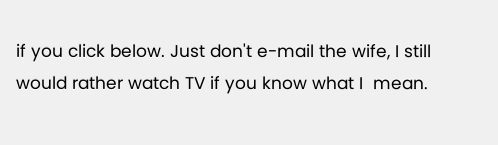if you click below. Just don't e-mail the wife, I still would rather watch TV if you know what I  mean.